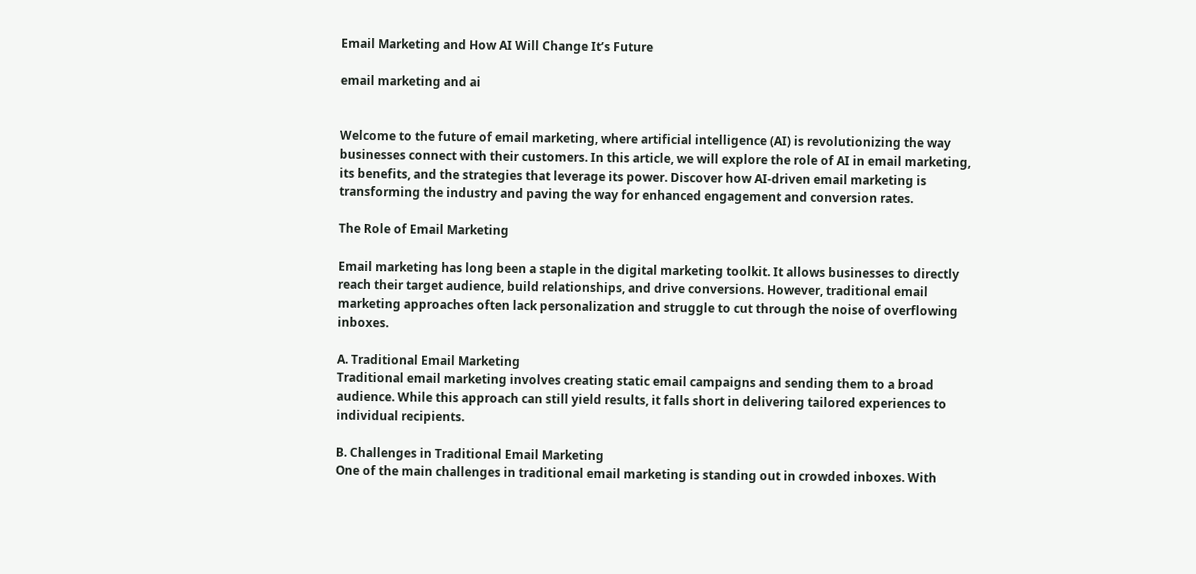Email Marketing and How AI Will Change It’s Future

email marketing and ai


Welcome to the future of email marketing, where artificial intelligence (AI) is revolutionizing the way businesses connect with their customers. In this article, we will explore the role of AI in email marketing, its benefits, and the strategies that leverage its power. Discover how AI-driven email marketing is transforming the industry and paving the way for enhanced engagement and conversion rates.

The Role of Email Marketing

Email marketing has long been a staple in the digital marketing toolkit. It allows businesses to directly reach their target audience, build relationships, and drive conversions. However, traditional email marketing approaches often lack personalization and struggle to cut through the noise of overflowing inboxes.

A. Traditional Email Marketing
Traditional email marketing involves creating static email campaigns and sending them to a broad audience. While this approach can still yield results, it falls short in delivering tailored experiences to individual recipients.

B. Challenges in Traditional Email Marketing
One of the main challenges in traditional email marketing is standing out in crowded inboxes. With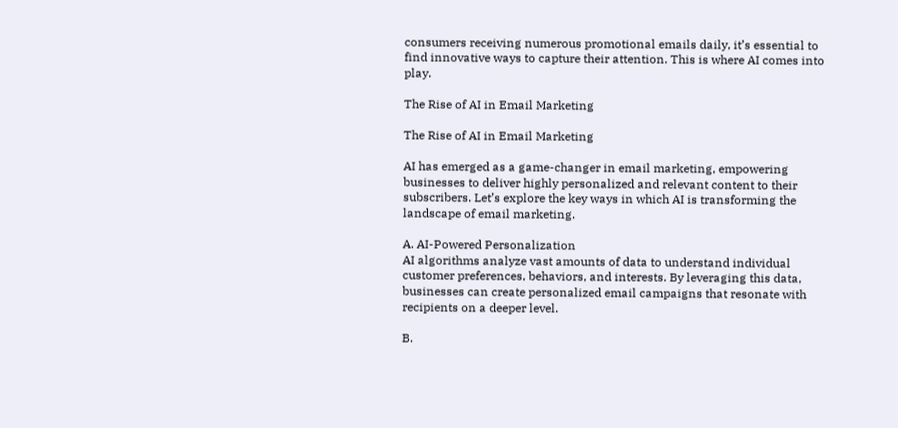consumers receiving numerous promotional emails daily, it’s essential to find innovative ways to capture their attention. This is where AI comes into play.

The Rise of AI in Email Marketing

The Rise of AI in Email Marketing

AI has emerged as a game-changer in email marketing, empowering businesses to deliver highly personalized and relevant content to their subscribers. Let’s explore the key ways in which AI is transforming the landscape of email marketing.

A. AI-Powered Personalization
AI algorithms analyze vast amounts of data to understand individual customer preferences, behaviors, and interests. By leveraging this data, businesses can create personalized email campaigns that resonate with recipients on a deeper level.

B.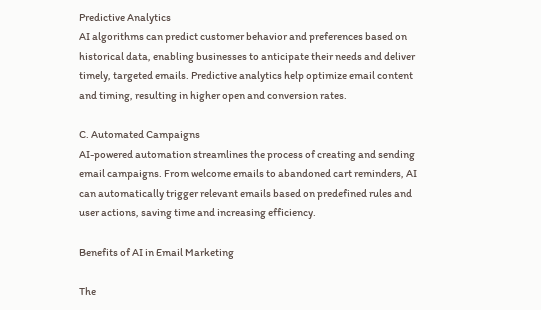Predictive Analytics
AI algorithms can predict customer behavior and preferences based on historical data, enabling businesses to anticipate their needs and deliver timely, targeted emails. Predictive analytics help optimize email content and timing, resulting in higher open and conversion rates.

C. Automated Campaigns
AI-powered automation streamlines the process of creating and sending email campaigns. From welcome emails to abandoned cart reminders, AI can automatically trigger relevant emails based on predefined rules and user actions, saving time and increasing efficiency.

Benefits of AI in Email Marketing

The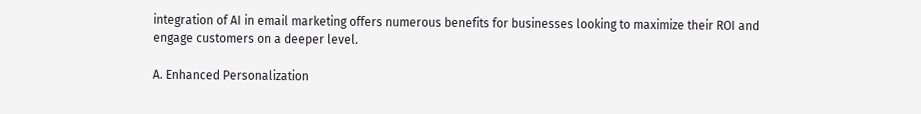integration of AI in email marketing offers numerous benefits for businesses looking to maximize their ROI and engage customers on a deeper level.

A. Enhanced Personalization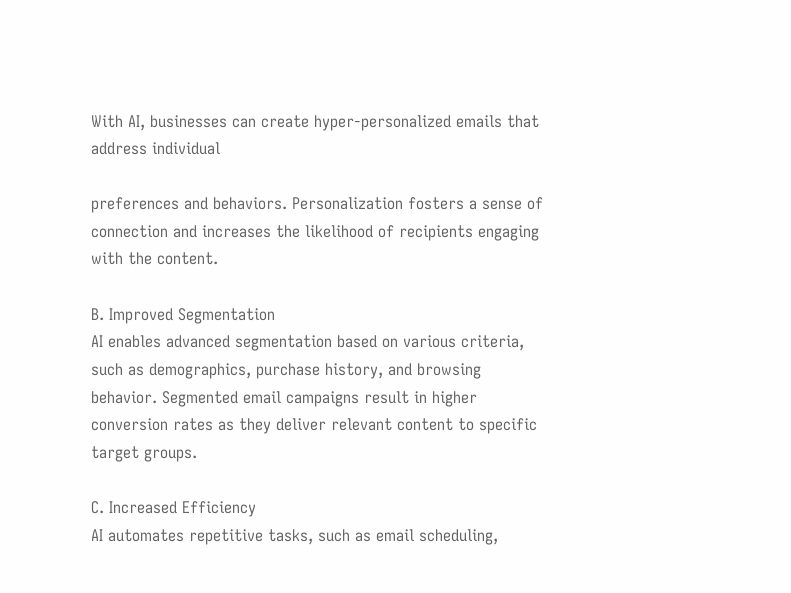With AI, businesses can create hyper-personalized emails that address individual

preferences and behaviors. Personalization fosters a sense of connection and increases the likelihood of recipients engaging with the content.

B. Improved Segmentation
AI enables advanced segmentation based on various criteria, such as demographics, purchase history, and browsing behavior. Segmented email campaigns result in higher conversion rates as they deliver relevant content to specific target groups.

C. Increased Efficiency
AI automates repetitive tasks, such as email scheduling,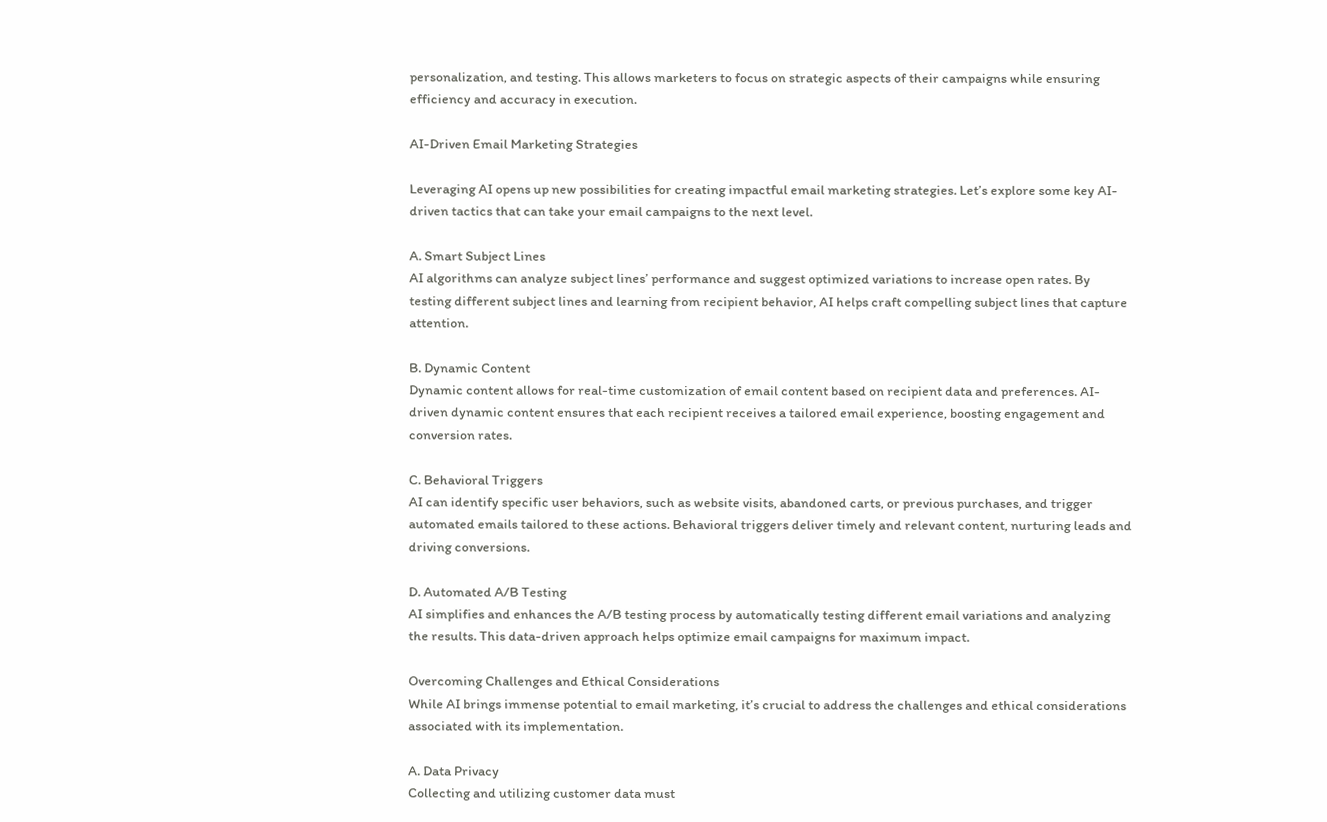personalization, and testing. This allows marketers to focus on strategic aspects of their campaigns while ensuring efficiency and accuracy in execution.

AI-Driven Email Marketing Strategies

Leveraging AI opens up new possibilities for creating impactful email marketing strategies. Let’s explore some key AI-driven tactics that can take your email campaigns to the next level.

A. Smart Subject Lines
AI algorithms can analyze subject lines’ performance and suggest optimized variations to increase open rates. By testing different subject lines and learning from recipient behavior, AI helps craft compelling subject lines that capture attention.

B. Dynamic Content
Dynamic content allows for real-time customization of email content based on recipient data and preferences. AI-driven dynamic content ensures that each recipient receives a tailored email experience, boosting engagement and conversion rates.

C. Behavioral Triggers
AI can identify specific user behaviors, such as website visits, abandoned carts, or previous purchases, and trigger automated emails tailored to these actions. Behavioral triggers deliver timely and relevant content, nurturing leads and driving conversions.

D. Automated A/B Testing
AI simplifies and enhances the A/B testing process by automatically testing different email variations and analyzing the results. This data-driven approach helps optimize email campaigns for maximum impact.

Overcoming Challenges and Ethical Considerations
While AI brings immense potential to email marketing, it’s crucial to address the challenges and ethical considerations associated with its implementation.

A. Data Privacy
Collecting and utilizing customer data must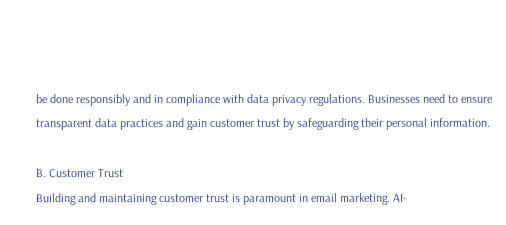be done responsibly and in compliance with data privacy regulations. Businesses need to ensure transparent data practices and gain customer trust by safeguarding their personal information.

B. Customer Trust
Building and maintaining customer trust is paramount in email marketing. AI-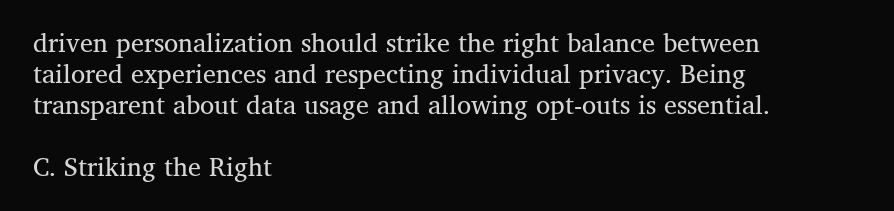driven personalization should strike the right balance between tailored experiences and respecting individual privacy. Being transparent about data usage and allowing opt-outs is essential.

C. Striking the Right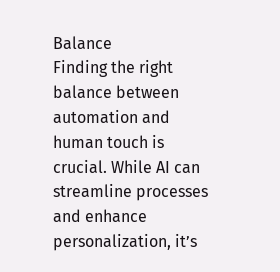Balance
Finding the right balance between automation and human touch is crucial. While AI can streamline processes and enhance personalization, it’s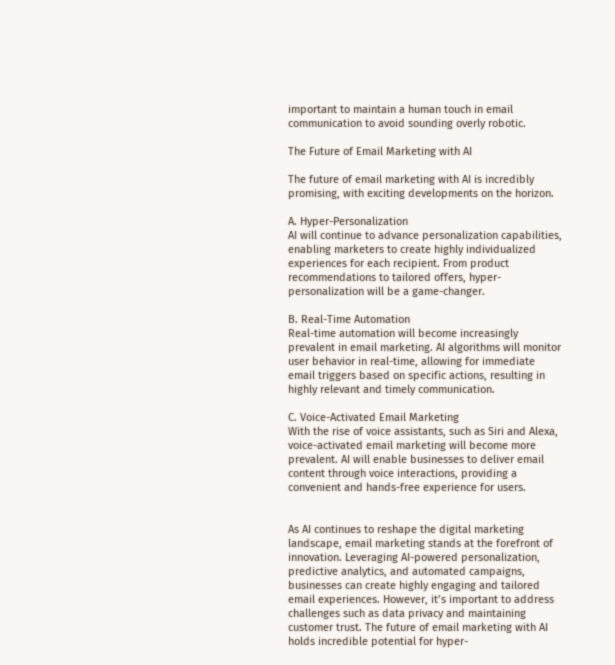important to maintain a human touch in email communication to avoid sounding overly robotic.

The Future of Email Marketing with AI

The future of email marketing with AI is incredibly promising, with exciting developments on the horizon.

A. Hyper-Personalization
AI will continue to advance personalization capabilities, enabling marketers to create highly individualized experiences for each recipient. From product recommendations to tailored offers, hyper-personalization will be a game-changer.

B. Real-Time Automation
Real-time automation will become increasingly prevalent in email marketing. AI algorithms will monitor user behavior in real-time, allowing for immediate email triggers based on specific actions, resulting in highly relevant and timely communication.

C. Voice-Activated Email Marketing
With the rise of voice assistants, such as Siri and Alexa, voice-activated email marketing will become more prevalent. AI will enable businesses to deliver email content through voice interactions, providing a convenient and hands-free experience for users.


As AI continues to reshape the digital marketing landscape, email marketing stands at the forefront of innovation. Leveraging AI-powered personalization, predictive analytics, and automated campaigns, businesses can create highly engaging and tailored email experiences. However, it’s important to address challenges such as data privacy and maintaining customer trust. The future of email marketing with AI holds incredible potential for hyper-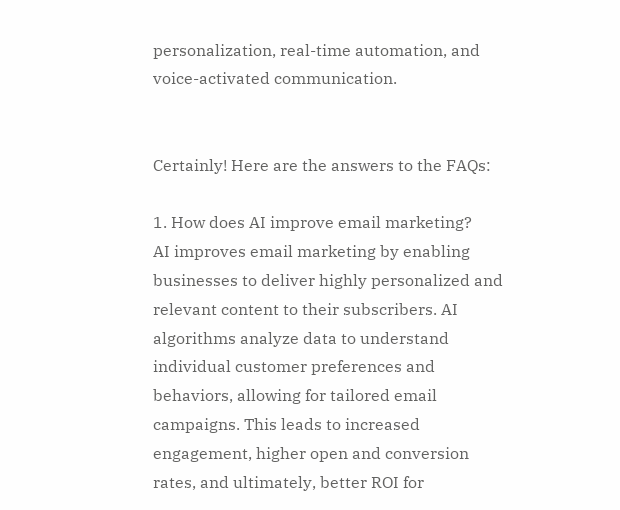personalization, real-time automation, and voice-activated communication.


Certainly! Here are the answers to the FAQs:

1. How does AI improve email marketing?
AI improves email marketing by enabling businesses to deliver highly personalized and relevant content to their subscribers. AI algorithms analyze data to understand individual customer preferences and behaviors, allowing for tailored email campaigns. This leads to increased engagement, higher open and conversion rates, and ultimately, better ROI for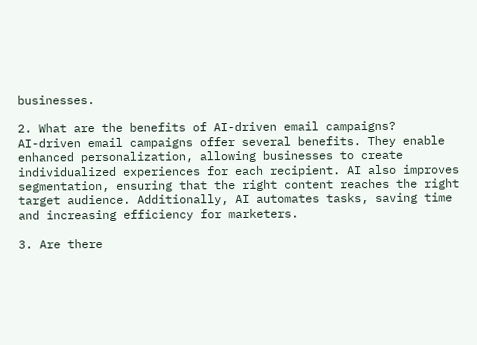businesses.

2. What are the benefits of AI-driven email campaigns?
AI-driven email campaigns offer several benefits. They enable enhanced personalization, allowing businesses to create individualized experiences for each recipient. AI also improves segmentation, ensuring that the right content reaches the right target audience. Additionally, AI automates tasks, saving time and increasing efficiency for marketers.

3. Are there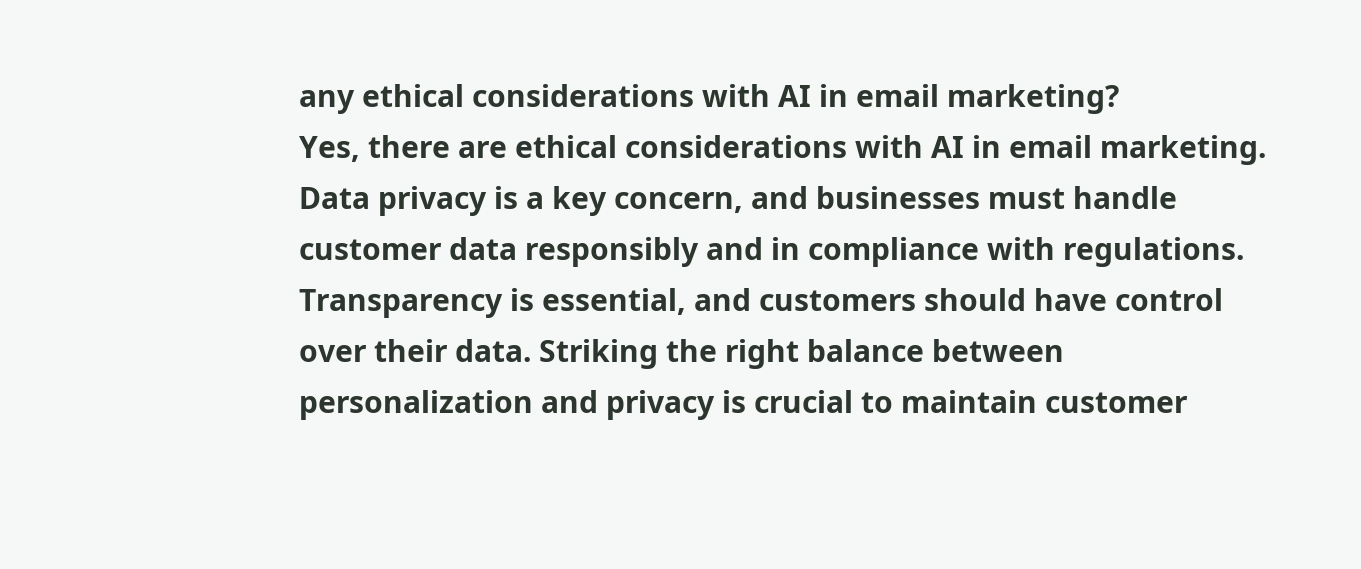any ethical considerations with AI in email marketing?
Yes, there are ethical considerations with AI in email marketing. Data privacy is a key concern, and businesses must handle customer data responsibly and in compliance with regulations. Transparency is essential, and customers should have control over their data. Striking the right balance between personalization and privacy is crucial to maintain customer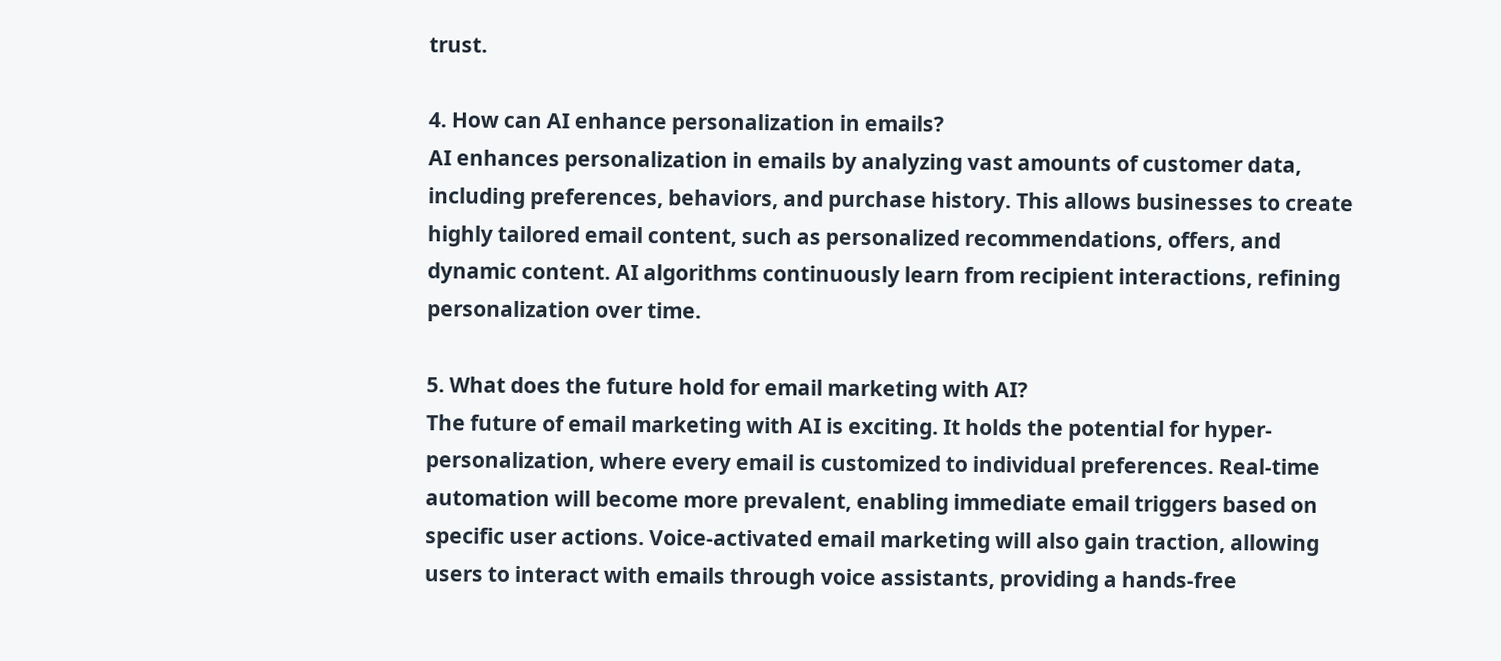trust.

4. How can AI enhance personalization in emails?
AI enhances personalization in emails by analyzing vast amounts of customer data, including preferences, behaviors, and purchase history. This allows businesses to create highly tailored email content, such as personalized recommendations, offers, and dynamic content. AI algorithms continuously learn from recipient interactions, refining personalization over time.

5. What does the future hold for email marketing with AI?
The future of email marketing with AI is exciting. It holds the potential for hyper-personalization, where every email is customized to individual preferences. Real-time automation will become more prevalent, enabling immediate email triggers based on specific user actions. Voice-activated email marketing will also gain traction, allowing users to interact with emails through voice assistants, providing a hands-free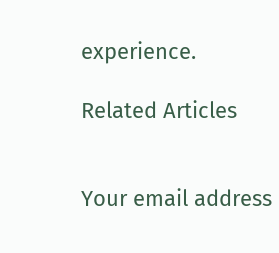experience.

Related Articles


Your email address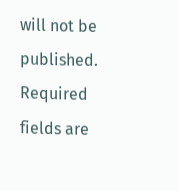will not be published. Required fields are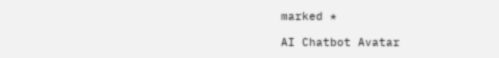marked *

AI Chatbot Avatar